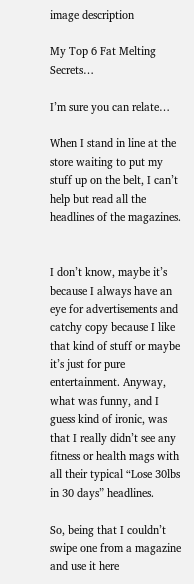image description

My Top 6 Fat Melting Secrets…

I’m sure you can relate…

When I stand in line at the store waiting to put my stuff up on the belt, I can’t help but read all the headlines of the magazines.


I don’t know, maybe it’s because I always have an eye for advertisements and catchy copy because I like that kind of stuff or maybe it’s just for pure entertainment. Anyway, what was funny, and I guess kind of ironic, was that I really didn’t see any fitness or health mags with all their typical “Lose 30lbs in 30 days” headlines.

So, being that I couldn’t swipe one from a magazine and use it here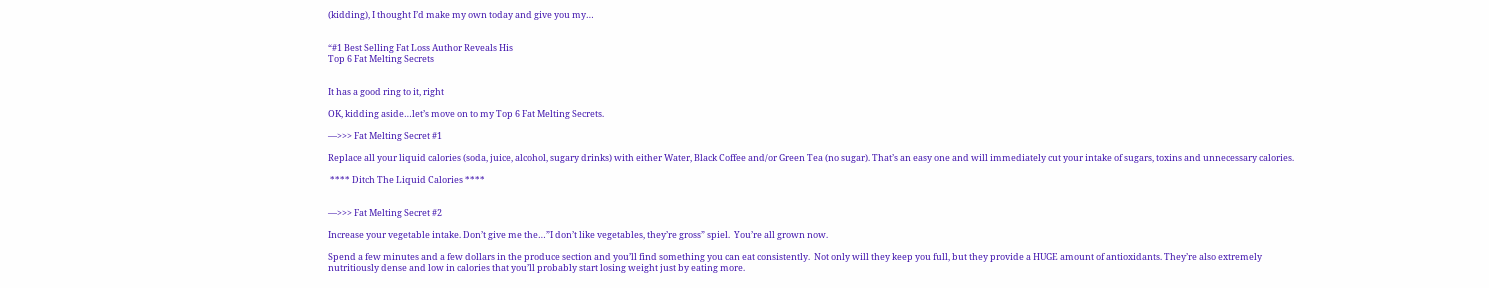(kidding), I thought I’d make my own today and give you my…


“#1 Best Selling Fat Loss Author Reveals His
Top 6 Fat Melting Secrets


It has a good ring to it, right

OK, kidding aside…let’s move on to my Top 6 Fat Melting Secrets.

—>>> Fat Melting Secret #1

Replace all your liquid calories (soda, juice, alcohol, sugary drinks) with either Water, Black Coffee and/or Green Tea (no sugar). That’s an easy one and will immediately cut your intake of sugars, toxins and unnecessary calories.

 **** Ditch The Liquid Calories ****


—>>> Fat Melting Secret #2

Increase your vegetable intake. Don’t give me the…”I don’t like vegetables, they’re gross” spiel.  You’re all grown now.

Spend a few minutes and a few dollars in the produce section and you’ll find something you can eat consistently.  Not only will they keep you full, but they provide a HUGE amount of antioxidants. They’re also extremely nutritiously dense and low in calories that you’ll probably start losing weight just by eating more.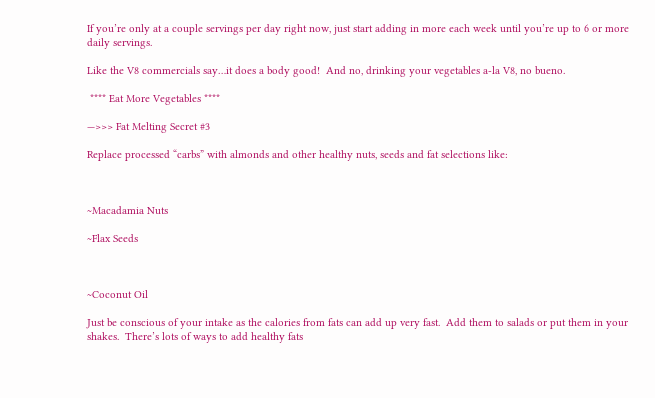If you’re only at a couple servings per day right now, just start adding in more each week until you’re up to 6 or more daily servings.

Like the V8 commercials say…it does a body good!  And no, drinking your vegetables a-la V8, no bueno.

 **** Eat More Vegetables ****

—>>> Fat Melting Secret #3

Replace processed “carbs” with almonds and other healthy nuts, seeds and fat selections like:



~Macadamia Nuts

~Flax Seeds



~Coconut Oil

Just be conscious of your intake as the calories from fats can add up very fast.  Add them to salads or put them in your shakes.  There’s lots of ways to add healthy fats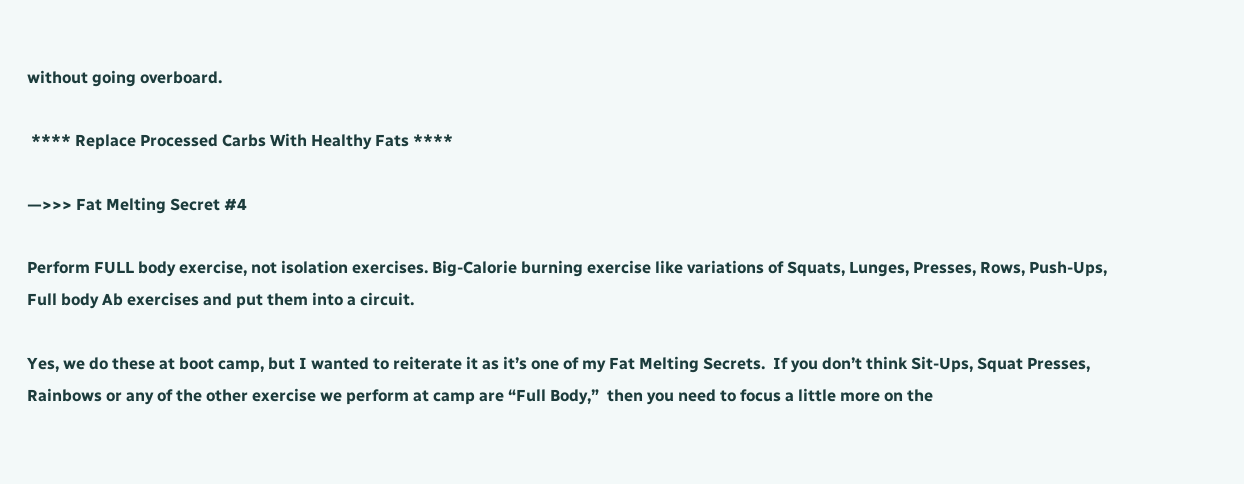without going overboard.

 **** Replace Processed Carbs With Healthy Fats ****

—>>> Fat Melting Secret #4

Perform FULL body exercise, not isolation exercises. Big-Calorie burning exercise like variations of Squats, Lunges, Presses, Rows, Push-Ups, Full body Ab exercises and put them into a circuit.

Yes, we do these at boot camp, but I wanted to reiterate it as it’s one of my Fat Melting Secrets.  If you don’t think Sit-Ups, Squat Presses, Rainbows or any of the other exercise we perform at camp are “Full Body,”  then you need to focus a little more on the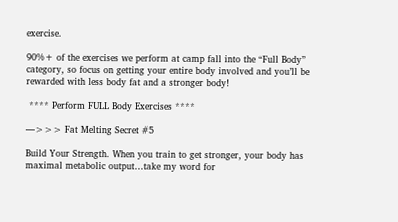exercise.

90%+ of the exercises we perform at camp fall into the “Full Body” category, so focus on getting your entire body involved and you’ll be rewarded with less body fat and a stronger body!

 **** Perform FULL Body Exercises ****

—>>> Fat Melting Secret #5

Build Your Strength. When you train to get stronger, your body has maximal metabolic output…take my word for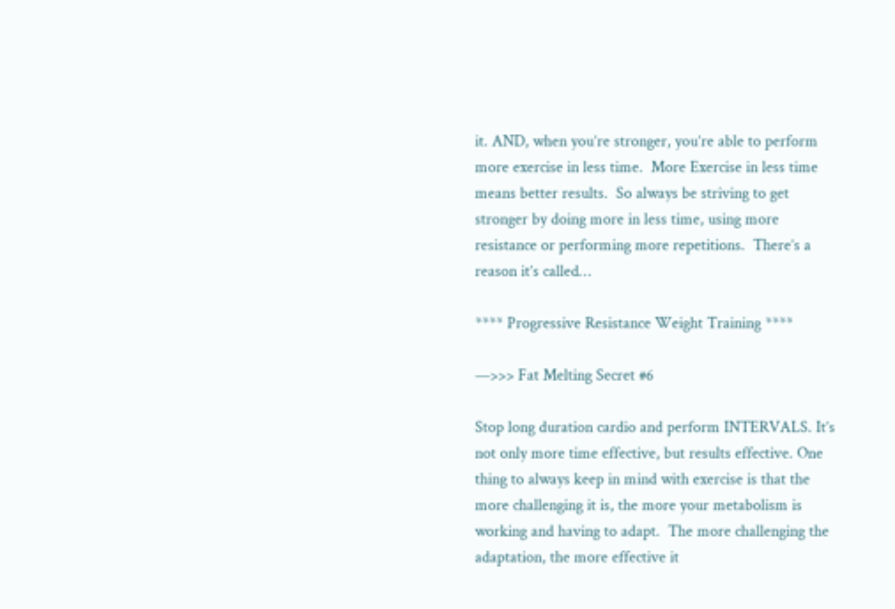it. AND, when you’re stronger, you’re able to perform more exercise in less time.  More Exercise in less time means better results.  So always be striving to get stronger by doing more in less time, using more resistance or performing more repetitions.  There’s a reason it’s called…

**** Progressive Resistance Weight Training ****

—>>> Fat Melting Secret #6

Stop long duration cardio and perform INTERVALS. It’s not only more time effective, but results effective. One thing to always keep in mind with exercise is that the more challenging it is, the more your metabolism is working and having to adapt.  The more challenging the adaptation, the more effective it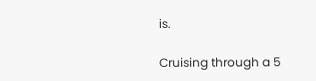is.

Cruising through a 5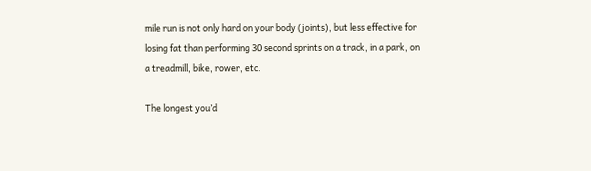mile run is not only hard on your body (joints), but less effective for losing fat than performing 30 second sprints on a track, in a park, on a treadmill, bike, rower, etc.

The longest you’d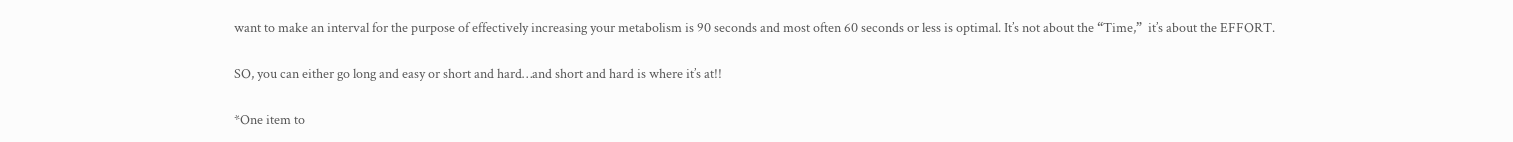want to make an interval for the purpose of effectively increasing your metabolism is 90 seconds and most often 60 seconds or less is optimal. It’s not about the “Time,”  it’s about the EFFORT.

SO, you can either go long and easy or short and hard…and short and hard is where it’s at!!

*One item to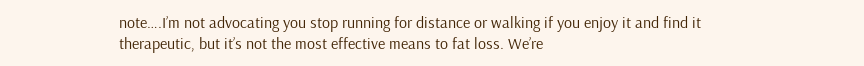note….I’m not advocating you stop running for distance or walking if you enjoy it and find it therapeutic, but it’s not the most effective means to fat loss. We’re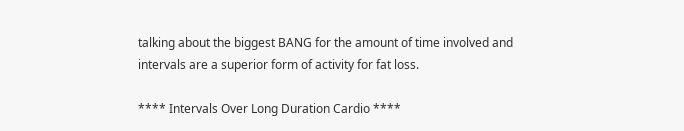talking about the biggest BANG for the amount of time involved and intervals are a superior form of activity for fat loss.

**** Intervals Over Long Duration Cardio ****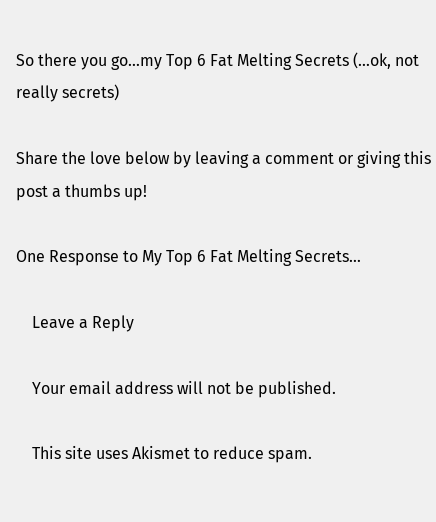So there you go…my Top 6 Fat Melting Secrets (…ok, not really secrets)

Share the love below by leaving a comment or giving this post a thumbs up!

One Response to My Top 6 Fat Melting Secrets…

    Leave a Reply

    Your email address will not be published.

    This site uses Akismet to reduce spam.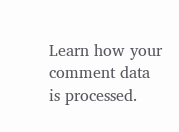Learn how your comment data is processed.